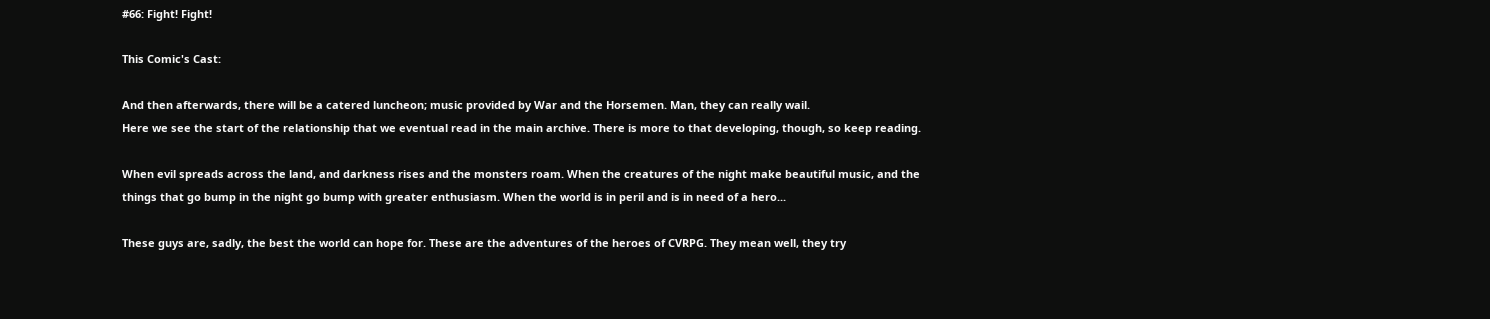#66: Fight! Fight!

This Comic's Cast:

And then afterwards, there will be a catered luncheon; music provided by War and the Horsemen. Man, they can really wail.
Here we see the start of the relationship that we eventual read in the main archive. There is more to that developing, though, so keep reading.

When evil spreads across the land, and darkness rises and the monsters roam. When the creatures of the night make beautiful music, and the things that go bump in the night go bump with greater enthusiasm. When the world is in peril and is in need of a hero...

These guys are, sadly, the best the world can hope for. These are the adventures of the heroes of CVRPG. They mean well, they try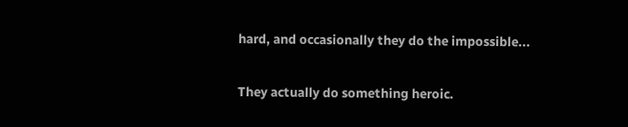hard, and occasionally they do the impossible...

They actually do something heroic.